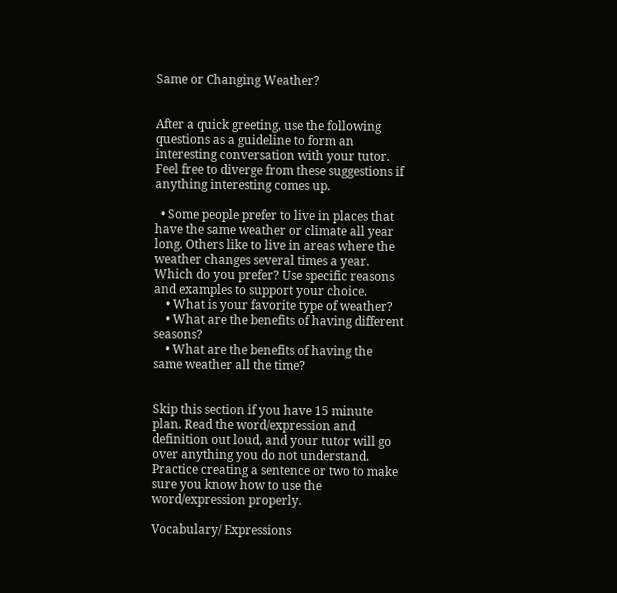Same or Changing Weather?


After a quick greeting, use the following questions as a guideline to form an interesting conversation with your tutor. Feel free to diverge from these suggestions if anything interesting comes up.

  • Some people prefer to live in places that have the same weather or climate all year long. Others like to live in areas where the weather changes several times a year. Which do you prefer? Use specific reasons and examples to support your choice.
    • What is your favorite type of weather?
    • What are the benefits of having different seasons?
    • What are the benefits of having the same weather all the time?


Skip this section if you have 15 minute plan. Read the word/expression and definition out loud, and your tutor will go over anything you do not understand. Practice creating a sentence or two to make sure you know how to use the word/expression properly.

Vocabulary/ Expressions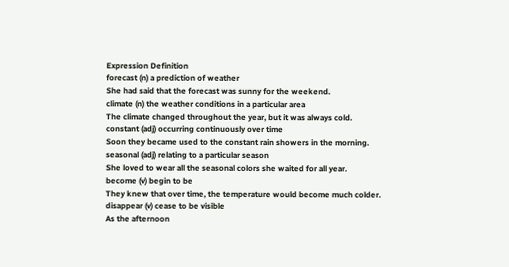Expression Definition
forecast (n) a prediction of weather
She had said that the forecast was sunny for the weekend.
climate (n) the weather conditions in a particular area
The climate changed throughout the year, but it was always cold.
constant (adj) occurring continuously over time
Soon they became used to the constant rain showers in the morning.
seasonal (adj) relating to a particular season
She loved to wear all the seasonal colors she waited for all year.
become (v) begin to be
They knew that over time, the temperature would become much colder.
disappear (v) cease to be visible
As the afternoon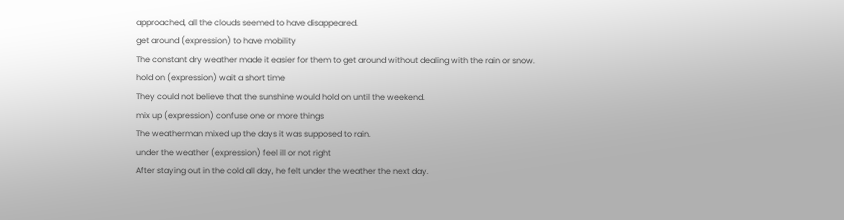approached, all the clouds seemed to have disappeared.
get around (expression) to have mobility
The constant dry weather made it easier for them to get around without dealing with the rain or snow.
hold on (expression) wait a short time
They could not believe that the sunshine would hold on until the weekend.
mix up (expression) confuse one or more things
The weatherman mixed up the days it was supposed to rain.
under the weather (expression) feel ill or not right
After staying out in the cold all day, he felt under the weather the next day.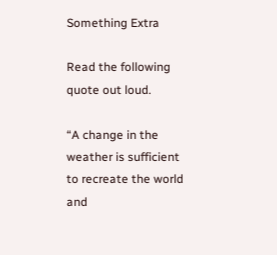Something Extra

Read the following quote out loud.

“A change in the weather is sufficient to recreate the world and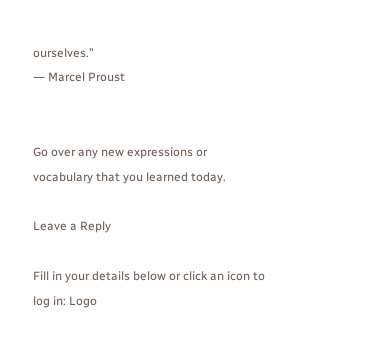ourselves.”
― Marcel Proust


Go over any new expressions or vocabulary that you learned today.

Leave a Reply

Fill in your details below or click an icon to log in: Logo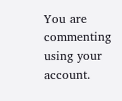You are commenting using your account.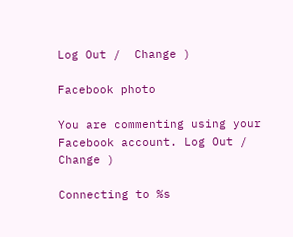Log Out /  Change )

Facebook photo

You are commenting using your Facebook account. Log Out /  Change )

Connecting to %s